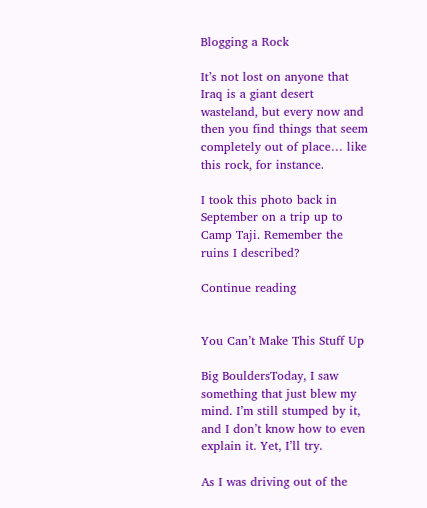Blogging a Rock

It’s not lost on anyone that Iraq is a giant desert wasteland, but every now and then you find things that seem completely out of place… like this rock, for instance.

I took this photo back in September on a trip up to Camp Taji. Remember the ruins I described?

Continue reading


You Can’t Make This Stuff Up

Big BouldersToday, I saw something that just blew my mind. I’m still stumped by it, and I don’t know how to even explain it. Yet, I’ll try.

As I was driving out of the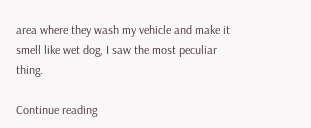area where they wash my vehicle and make it smell like wet dog, I saw the most peculiar thing.

Continue reading